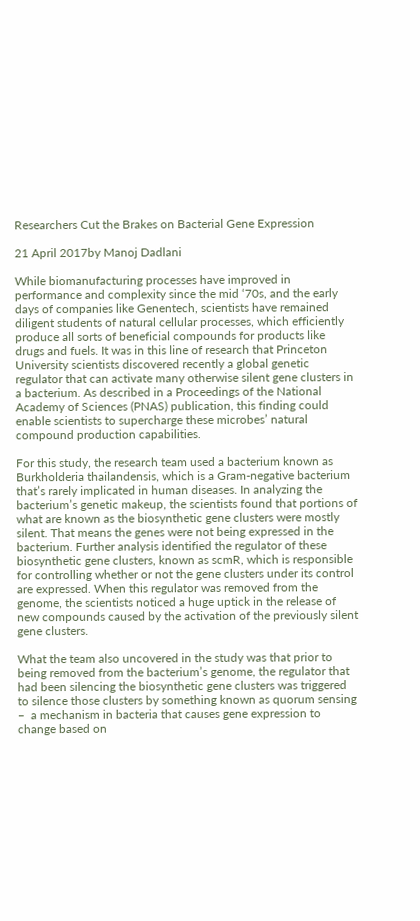Researchers Cut the Brakes on Bacterial Gene Expression

21 April 2017by Manoj Dadlani

While biomanufacturing processes have improved in performance and complexity since the mid ‘70s, and the early days of companies like Genentech, scientists have remained diligent students of natural cellular processes, which efficiently produce all sorts of beneficial compounds for products like drugs and fuels. It was in this line of research that Princeton University scientists discovered recently a global genetic regulator that can activate many otherwise silent gene clusters in a bacterium. As described in a Proceedings of the National Academy of Sciences (PNAS) publication, this finding could enable scientists to supercharge these microbes’ natural compound production capabilities.

For this study, the research team used a bacterium known as Burkholderia thailandensis, which is a Gram-negative bacterium that’s rarely implicated in human diseases. In analyzing the bacterium’s genetic makeup, the scientists found that portions of what are known as the biosynthetic gene clusters were mostly silent. That means the genes were not being expressed in the bacterium. Further analysis identified the regulator of these biosynthetic gene clusters, known as scmR, which is responsible for controlling whether or not the gene clusters under its control are expressed. When this regulator was removed from the genome, the scientists noticed a huge uptick in the release of new compounds caused by the activation of the previously silent gene clusters.

What the team also uncovered in the study was that prior to being removed from the bacterium’s genome, the regulator that had been silencing the biosynthetic gene clusters was triggered to silence those clusters by something known as quorum sensing –  a mechanism in bacteria that causes gene expression to change based on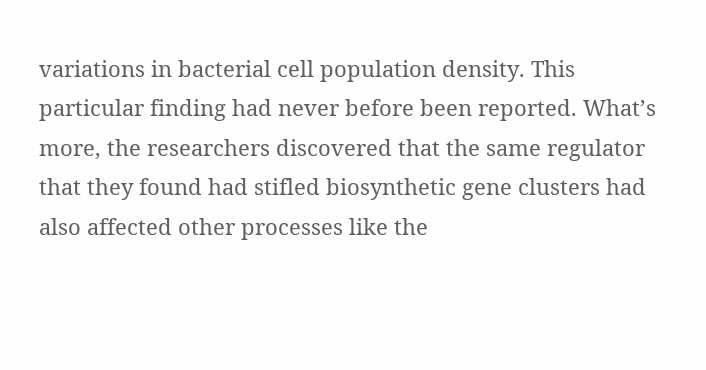variations in bacterial cell population density. This particular finding had never before been reported. What’s more, the researchers discovered that the same regulator that they found had stifled biosynthetic gene clusters had also affected other processes like the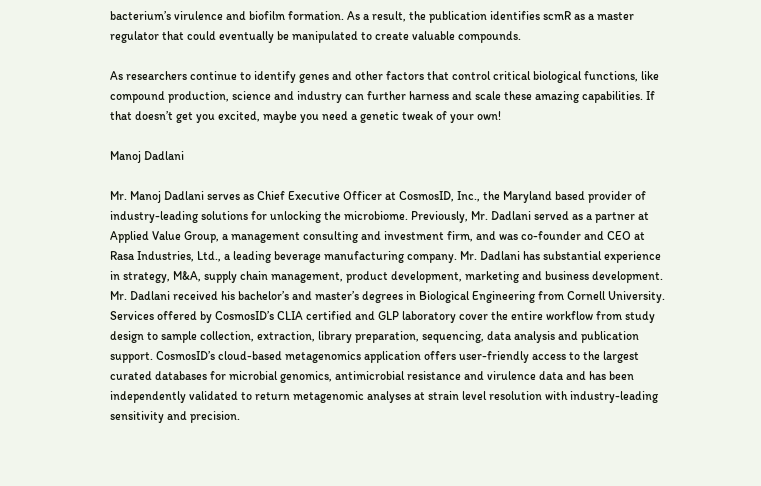bacterium’s virulence and biofilm formation. As a result, the publication identifies scmR as a master regulator that could eventually be manipulated to create valuable compounds.

As researchers continue to identify genes and other factors that control critical biological functions, like compound production, science and industry can further harness and scale these amazing capabilities. If that doesn’t get you excited, maybe you need a genetic tweak of your own!

Manoj Dadlani

Mr. Manoj Dadlani serves as Chief Executive Officer at CosmosID, Inc., the Maryland based provider of industry-leading solutions for unlocking the microbiome. Previously, Mr. Dadlani served as a partner at Applied Value Group, a management consulting and investment firm, and was co-founder and CEO at Rasa Industries, Ltd., a leading beverage manufacturing company. Mr. Dadlani has substantial experience in strategy, M&A, supply chain management, product development, marketing and business development. Mr. Dadlani received his bachelor’s and master’s degrees in Biological Engineering from Cornell University. Services offered by CosmosID’s CLIA certified and GLP laboratory cover the entire workflow from study design to sample collection, extraction, library preparation, sequencing, data analysis and publication support. CosmosID’s cloud-based metagenomics application offers user-friendly access to the largest curated databases for microbial genomics, antimicrobial resistance and virulence data and has been independently validated to return metagenomic analyses at strain level resolution with industry-leading sensitivity and precision.